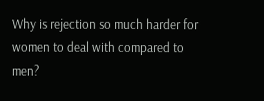Why is rejection so much harder for women to deal with compared to men?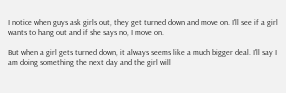I notice when guys ask girls out, they get turned down and move on. I'll see if a girl wants to hang out and if she says no, I move on.

But when a girl gets turned down, it always seems like a much bigger deal. I'll say I am doing something the next day and the girl will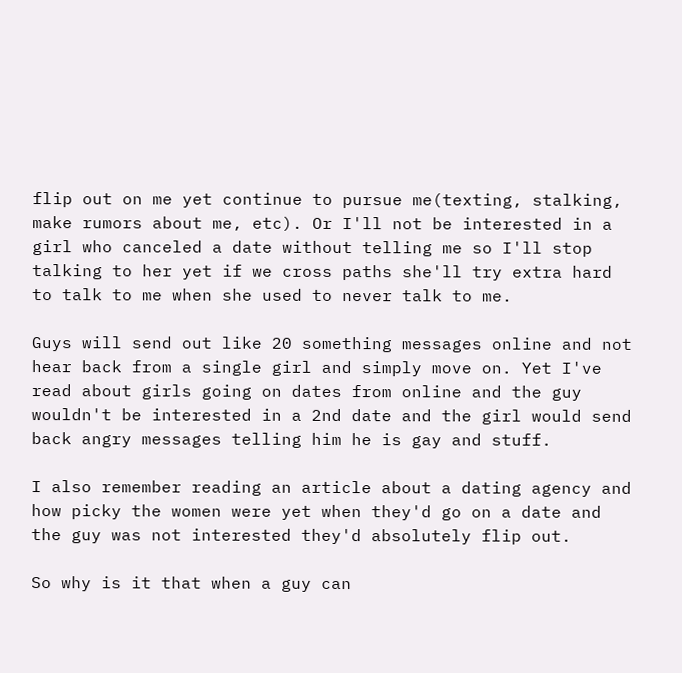flip out on me yet continue to pursue me(texting, stalking, make rumors about me, etc). Or I'll not be interested in a girl who canceled a date without telling me so I'll stop talking to her yet if we cross paths she'll try extra hard to talk to me when she used to never talk to me.

Guys will send out like 20 something messages online and not hear back from a single girl and simply move on. Yet I've read about girls going on dates from online and the guy wouldn't be interested in a 2nd date and the girl would send back angry messages telling him he is gay and stuff.

I also remember reading an article about a dating agency and how picky the women were yet when they'd go on a date and the guy was not interested they'd absolutely flip out.

So why is it that when a guy can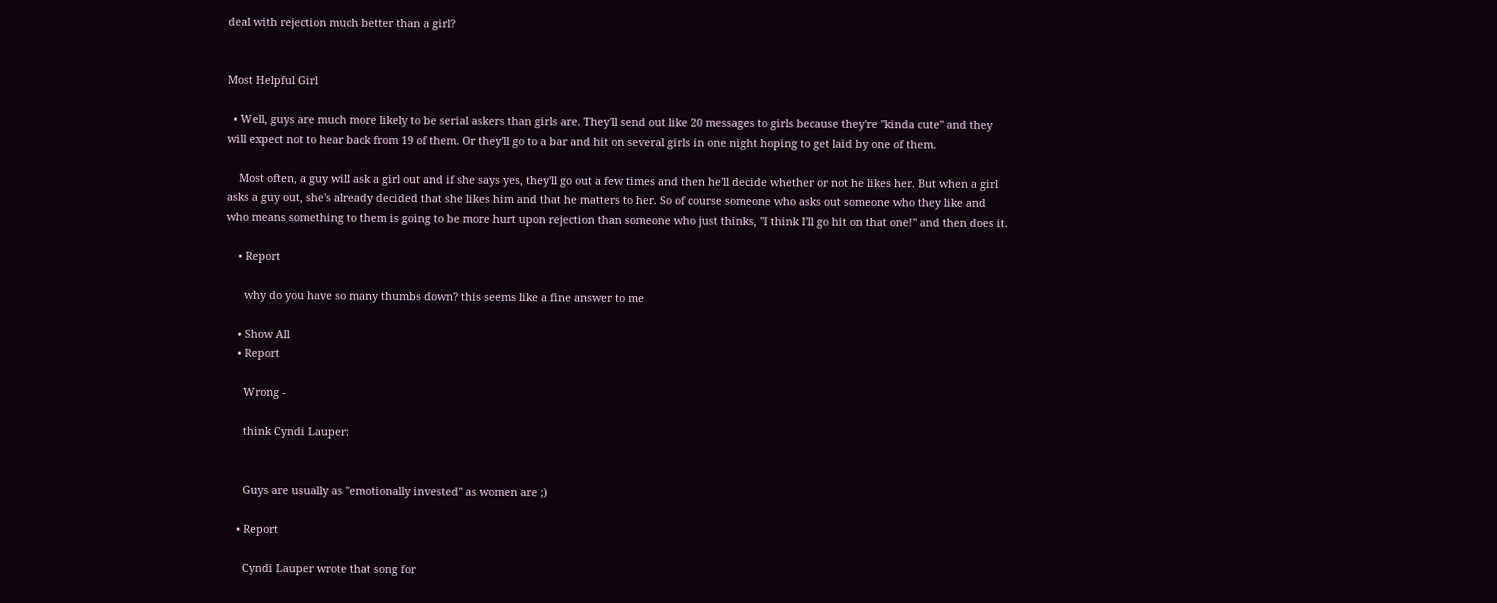deal with rejection much better than a girl?


Most Helpful Girl

  • Well, guys are much more likely to be serial askers than girls are. They'll send out like 20 messages to girls because they're "kinda cute" and they will expect not to hear back from 19 of them. Or they'll go to a bar and hit on several girls in one night hoping to get laid by one of them.

    Most often, a guy will ask a girl out and if she says yes, they'll go out a few times and then he'll decide whether or not he likes her. But when a girl asks a guy out, she's already decided that she likes him and that he matters to her. So of course someone who asks out someone who they like and who means something to them is going to be more hurt upon rejection than someone who just thinks, "I think I'll go hit on that one!" and then does it.

    • Report

      why do you have so many thumbs down? this seems like a fine answer to me

    • Show All
    • Report

      Wrong -

      think Cyndi Lauper:


      Guys are usually as "emotionally invested" as women are ;)

    • Report

      Cyndi Lauper wrote that song for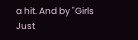a hit. And by "Girls Just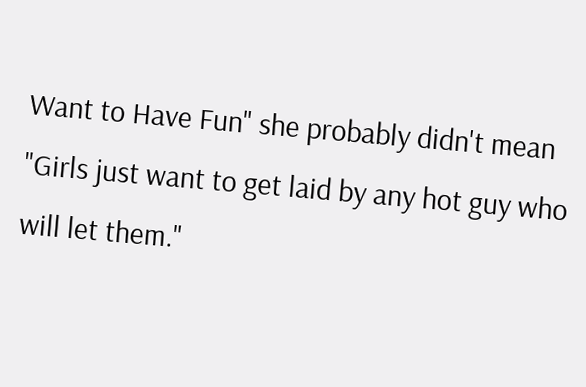Want to Have Fun" she probably didn't mean "Girls just want to get laid by any hot guy who will let them."